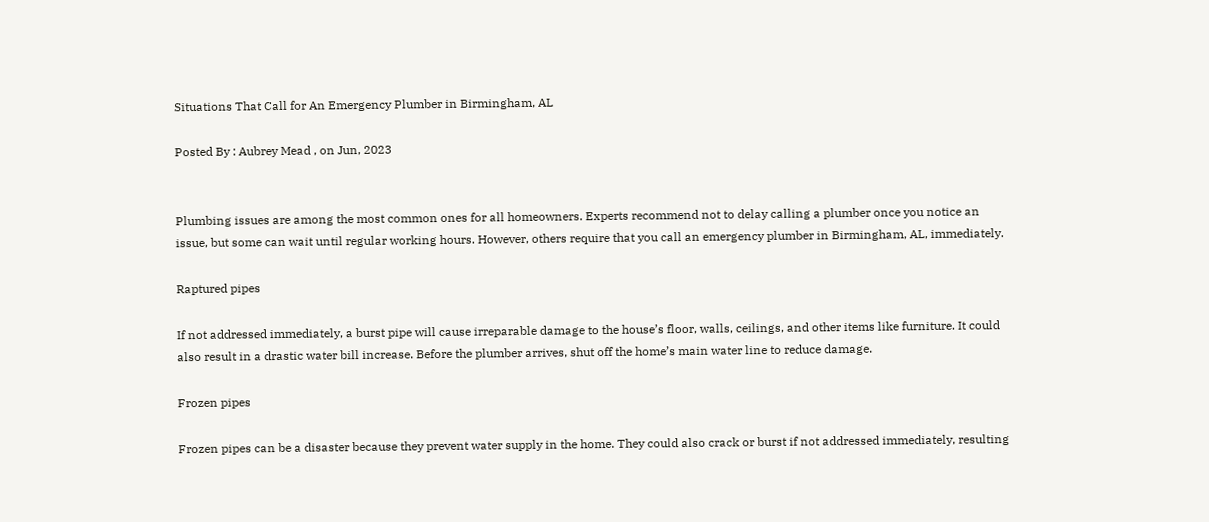Situations That Call for An Emergency Plumber in Birmingham, AL

Posted By : Aubrey Mead , on Jun, 2023


Plumbing issues are among the most common ones for all homeowners. Experts recommend not to delay calling a plumber once you notice an issue, but some can wait until regular working hours. However, others require that you call an emergency plumber in Birmingham, AL, immediately.

Raptured pipes

If not addressed immediately, a burst pipe will cause irreparable damage to the house’s floor, walls, ceilings, and other items like furniture. It could also result in a drastic water bill increase. Before the plumber arrives, shut off the home’s main water line to reduce damage.

Frozen pipes

Frozen pipes can be a disaster because they prevent water supply in the home. They could also crack or burst if not addressed immediately, resulting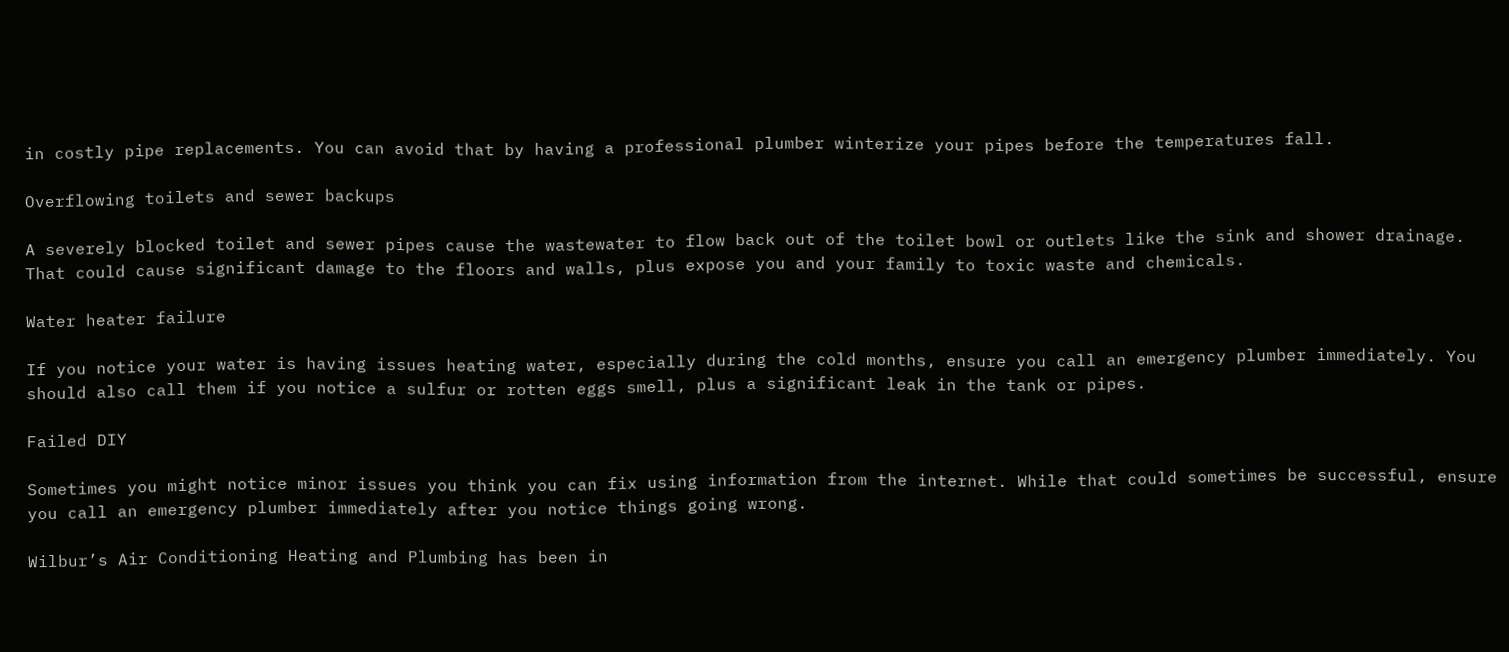in costly pipe replacements. You can avoid that by having a professional plumber winterize your pipes before the temperatures fall.

Overflowing toilets and sewer backups

A severely blocked toilet and sewer pipes cause the wastewater to flow back out of the toilet bowl or outlets like the sink and shower drainage. That could cause significant damage to the floors and walls, plus expose you and your family to toxic waste and chemicals.

Water heater failure

If you notice your water is having issues heating water, especially during the cold months, ensure you call an emergency plumber immediately. You should also call them if you notice a sulfur or rotten eggs smell, plus a significant leak in the tank or pipes.

Failed DIY

Sometimes you might notice minor issues you think you can fix using information from the internet. While that could sometimes be successful, ensure you call an emergency plumber immediately after you notice things going wrong.

Wilbur’s Air Conditioning Heating and Plumbing has been in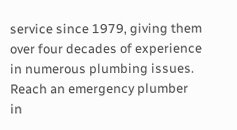service since 1979, giving them over four decades of experience in numerous plumbing issues. Reach an emergency plumber in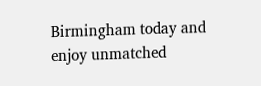Birmingham today and enjoy unmatched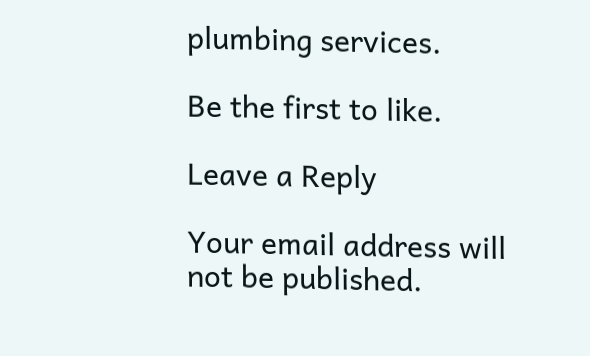plumbing services.

Be the first to like.

Leave a Reply

Your email address will not be published.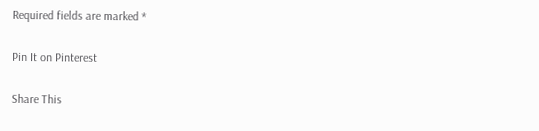Required fields are marked *

Pin It on Pinterest

Share This